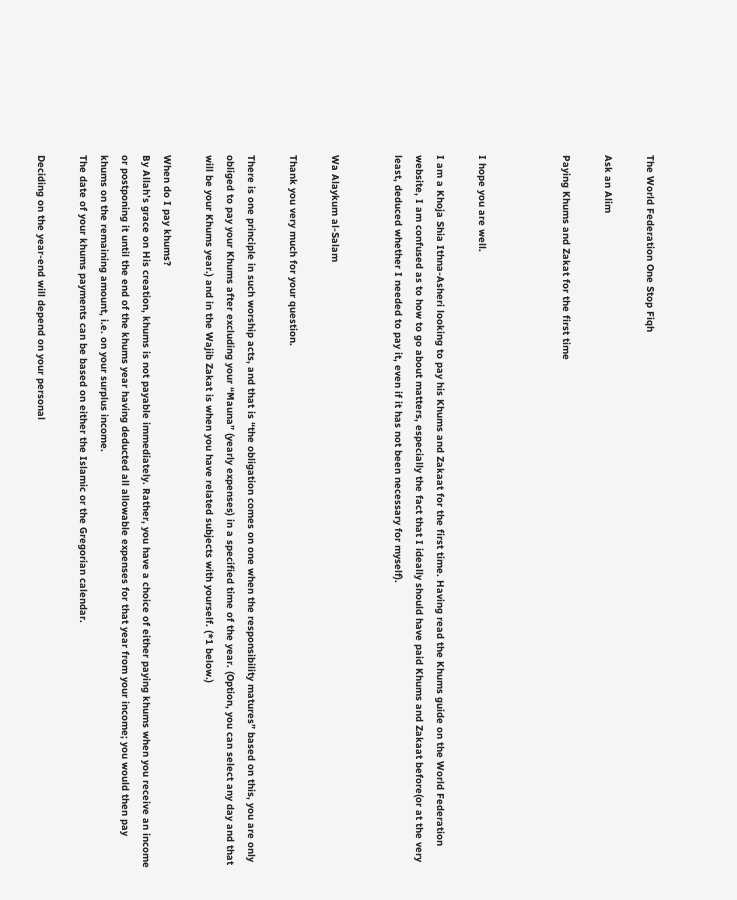The World Federation One Stop Fiqh

Ask an Alim

Paying Khums and Zakat for the first time



I hope you are well.

I am a Khoja Shia Ithna-Asheri looking to pay his Khums and Zakaat for the first time. Having read the Khums guide on the World Federation website, I am confused as to how to go about matters, especially the fact that I ideally should have paid Khums and Zakaat before(or at the very least, deduced whether I needed to pay it, even if it has not been necessary for myself).


Wa Alaykum al-Salam

Thank you very much for your question.

There is one principle in such worship acts, and that is “the obligation comes on one when the responsibility matures” based on this, you are only obliged to pay your Khums after excluding your “Mauna” (yearly expenses) in a specified time of the year. (Option, you can select any day and that will be your Khums year.) and in the Wajib Zakat is when you have related subjects with yourself. (*1 below.)

When do I pay khums?
By Allah’s grace on His creation, khums is not payable immediately. Rather, you have a choice of either paying khums when you receive an income or postponing it until the end of the khums year having deducted all allowable expenses for that year from your income; you would then pay khums on the remaining amount, i.e. on your surplus income.
The date of your khums payments can be based on either the Islamic or the Gregorian calendar.

Deciding on the year-end will depend on your personal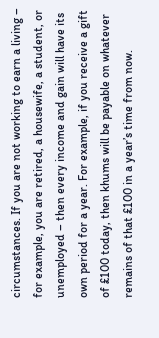circumstances. If you are not working to earn a living – for example, you are retired, a housewife, a student, or unemployed – then every income and gain will have its own period for a year. For example, if you receive a gift of £100 today, then khums will be payable on whatever remains of that £100 in a year’s time from now.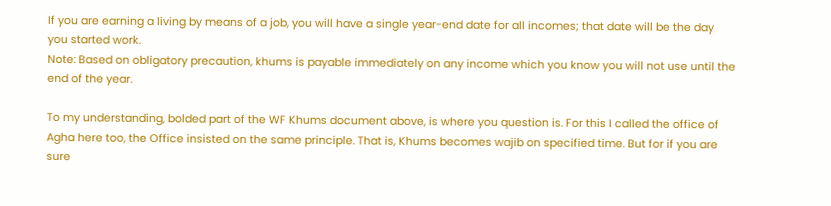If you are earning a living by means of a job, you will have a single year-end date for all incomes; that date will be the day you started work.
Note: Based on obligatory precaution, khums is payable immediately on any income which you know you will not use until the end of the year.

To my understanding, bolded part of the WF Khums document above, is where you question is. For this I called the office of Agha here too, the Office insisted on the same principle. That is, Khums becomes wajib on specified time. But for if you are sure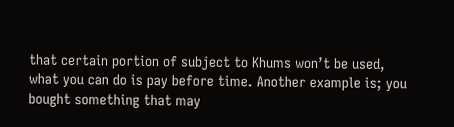that certain portion of subject to Khums won’t be used, what you can do is pay before time. Another example is; you bought something that may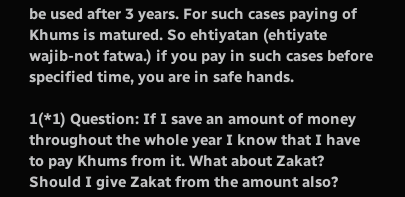be used after 3 years. For such cases paying of Khums is matured. So ehtiyatan (ehtiyate wajib-not fatwa.) if you pay in such cases before specified time, you are in safe hands.

1(*1) Question: If I save an amount of money throughout the whole year I know that I have to pay Khums from it. What about Zakat? Should I give Zakat from the amount also?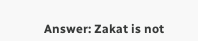Answer: Zakat is not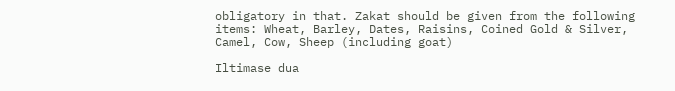obligatory in that. Zakat should be given from the following items: Wheat, Barley, Dates, Raisins, Coined Gold & Silver, Camel, Cow, Sheep (including goat)

Iltimase dua